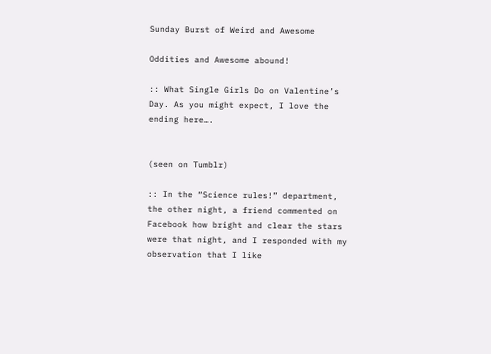Sunday Burst of Weird and Awesome

Oddities and Awesome abound!

:: What Single Girls Do on Valentine’s Day. As you might expect, I love the ending here….


(seen on Tumblr)

:: In the “Science rules!” department, the other night, a friend commented on Facebook how bright and clear the stars were that night, and I responded with my observation that I like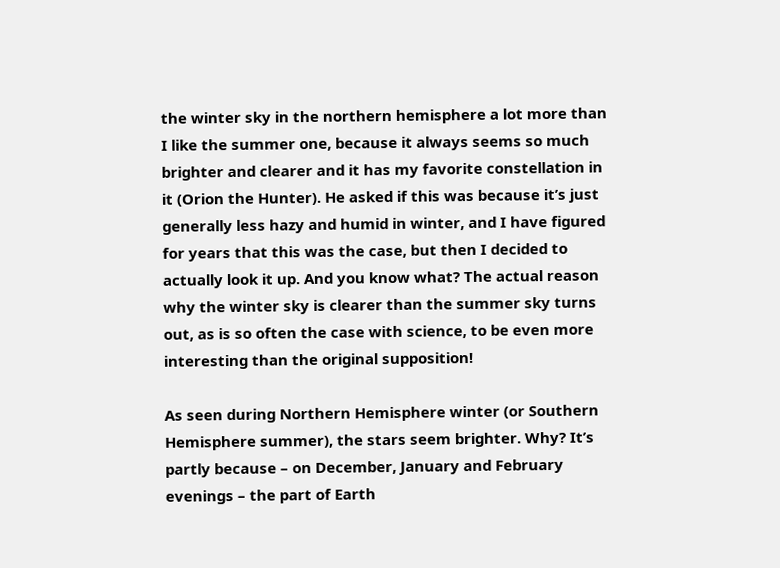the winter sky in the northern hemisphere a lot more than I like the summer one, because it always seems so much brighter and clearer and it has my favorite constellation in it (Orion the Hunter). He asked if this was because it’s just generally less hazy and humid in winter, and I have figured for years that this was the case, but then I decided to actually look it up. And you know what? The actual reason why the winter sky is clearer than the summer sky turns out, as is so often the case with science, to be even more interesting than the original supposition!

As seen during Northern Hemisphere winter (or Southern Hemisphere summer), the stars seem brighter. Why? It’s partly because – on December, January and February evenings – the part of Earth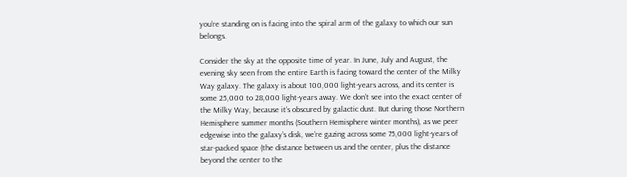you’re standing on is facing into the spiral arm of the galaxy to which our sun belongs.

Consider the sky at the opposite time of year. In June, July and August, the evening sky seen from the entire Earth is facing toward the center of the Milky Way galaxy. The galaxy is about 100,000 light-years across, and its center is some 25,000 to 28,000 light-years away. We don’t see into the exact center of the Milky Way, because it’s obscured by galactic dust. But during those Northern Hemisphere summer months (Southern Hemisphere winter months), as we peer edgewise into the galaxy’s disk, we’re gazing across some 75,000 light-years of star-packed space (the distance between us and the center, plus the distance beyond the center to the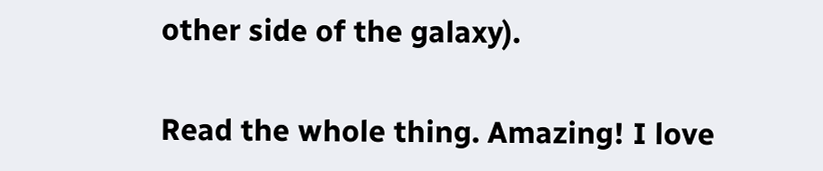other side of the galaxy).

Read the whole thing. Amazing! I love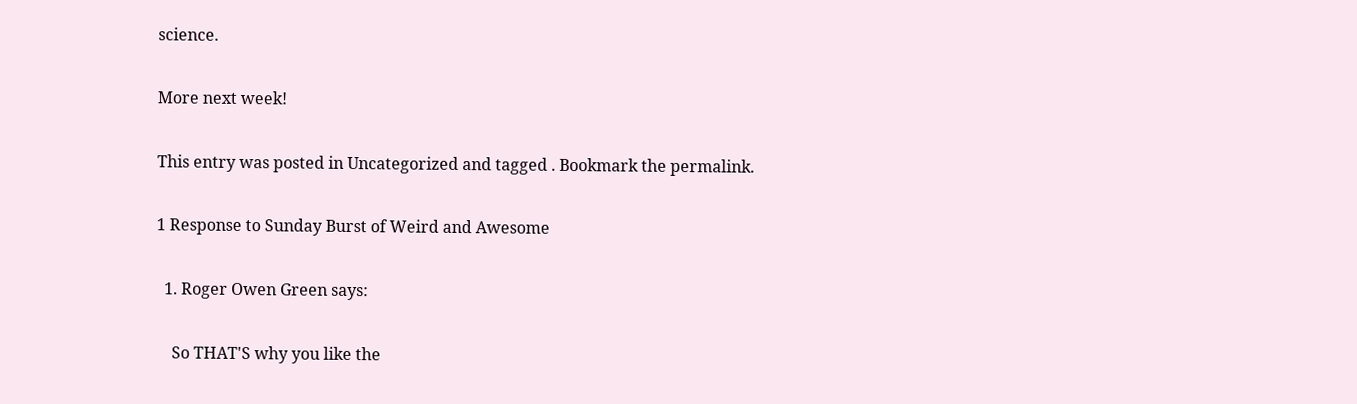science.

More next week!

This entry was posted in Uncategorized and tagged . Bookmark the permalink.

1 Response to Sunday Burst of Weird and Awesome

  1. Roger Owen Green says:

    So THAT'S why you like the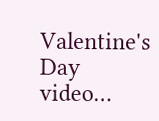Valentine's Day video…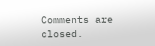Comments are closed.